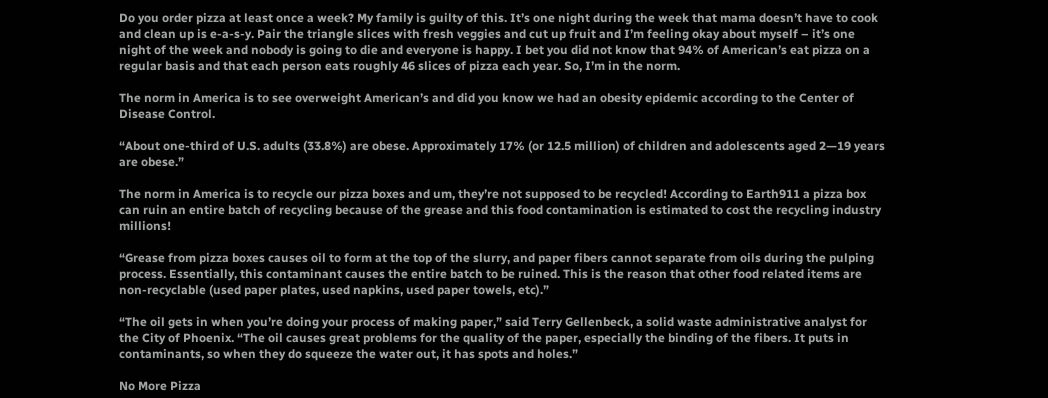Do you order pizza at least once a week? My family is guilty of this. It’s one night during the week that mama doesn’t have to cook and clean up is e-a-s-y. Pair the triangle slices with fresh veggies and cut up fruit and I’m feeling okay about myself – it’s one night of the week and nobody is going to die and everyone is happy. I bet you did not know that 94% of American’s eat pizza on a regular basis and that each person eats roughly 46 slices of pizza each year. So, I’m in the norm.

The norm in America is to see overweight American’s and did you know we had an obesity epidemic according to the Center of Disease Control.

“About one-third of U.S. adults (33.8%) are obese. Approximately 17% (or 12.5 million) of children and adolescents aged 2—19 years are obese.”

The norm in America is to recycle our pizza boxes and um, they’re not supposed to be recycled! According to Earth911 a pizza box can ruin an entire batch of recycling because of the grease and this food contamination is estimated to cost the recycling industry millions!

“Grease from pizza boxes causes oil to form at the top of the slurry, and paper fibers cannot separate from oils during the pulping process. Essentially, this contaminant causes the entire batch to be ruined. This is the reason that other food related items are non-recyclable (used paper plates, used napkins, used paper towels, etc).”

“The oil gets in when you’re doing your process of making paper,” said Terry Gellenbeck, a solid waste administrative analyst for the City of Phoenix. “The oil causes great problems for the quality of the paper, especially the binding of the fibers. It puts in contaminants, so when they do squeeze the water out, it has spots and holes.”

No More Pizza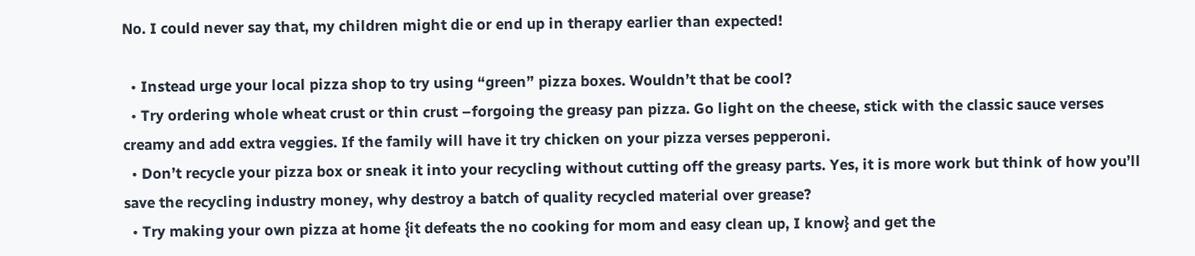No. I could never say that, my children might die or end up in therapy earlier than expected!

  • Instead urge your local pizza shop to try using “green” pizza boxes. Wouldn’t that be cool?
  • Try ordering whole wheat crust or thin crust –forgoing the greasy pan pizza. Go light on the cheese, stick with the classic sauce verses creamy and add extra veggies. If the family will have it try chicken on your pizza verses pepperoni.
  • Don’t recycle your pizza box or sneak it into your recycling without cutting off the greasy parts. Yes, it is more work but think of how you’ll save the recycling industry money, why destroy a batch of quality recycled material over grease?
  • Try making your own pizza at home {it defeats the no cooking for mom and easy clean up, I know} and get the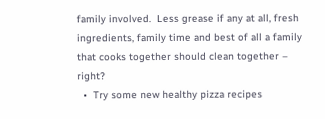family involved.  Less grease if any at all, fresh ingredients, family time and best of all a family that cooks together should clean together – right?
  •  Try some new healthy pizza recipes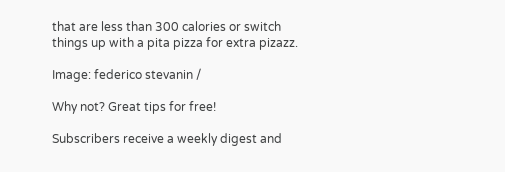that are less than 300 calories or switch things up with a pita pizza for extra pizazz.

Image: federico stevanin /

Why not? Great tips for free!

Subscribers receive a weekly digest and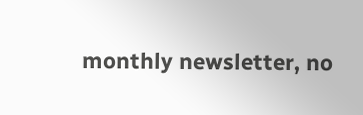monthly newsletter, no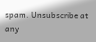spam. Unsubscribe at any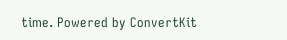time. Powered by ConvertKit